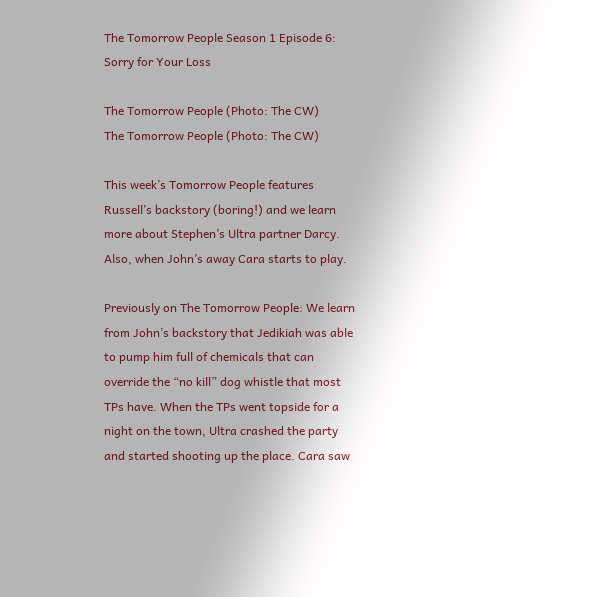The Tomorrow People Season 1 Episode 6: Sorry for Your Loss

The Tomorrow People (Photo: The CW)
The Tomorrow People (Photo: The CW)

This week’s Tomorrow People features Russell’s backstory (boring!) and we learn more about Stephen’s Ultra partner Darcy. Also, when John’s away Cara starts to play.

Previously on The Tomorrow People: We learn from John’s backstory that Jedikiah was able to pump him full of chemicals that can override the “no kill” dog whistle that most TPs have. When the TPs went topside for a night on the town, Ultra crashed the party and started shooting up the place. Cara saw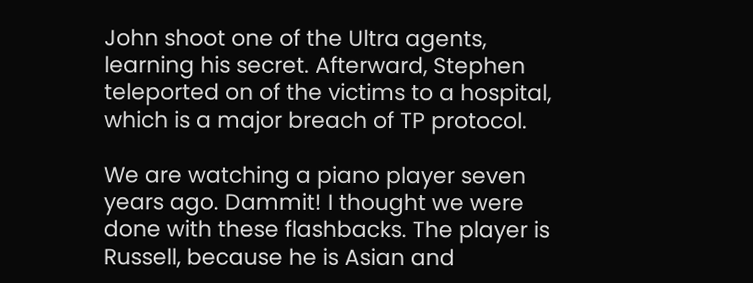John shoot one of the Ultra agents, learning his secret. Afterward, Stephen teleported on of the victims to a hospital, which is a major breach of TP protocol.

We are watching a piano player seven years ago. Dammit! I thought we were done with these flashbacks. The player is Russell, because he is Asian and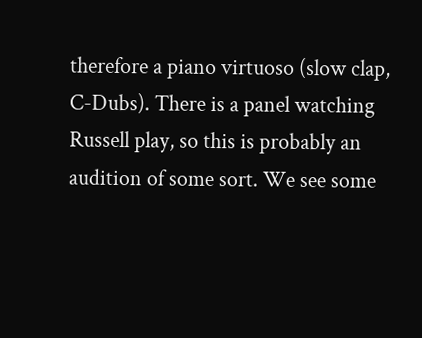therefore a piano virtuoso (slow clap, C-Dubs). There is a panel watching Russell play, so this is probably an audition of some sort. We see some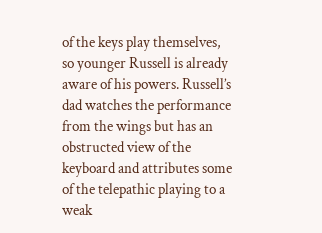of the keys play themselves, so younger Russell is already aware of his powers. Russell’s dad watches the performance from the wings but has an obstructed view of the keyboard and attributes some of the telepathic playing to a weak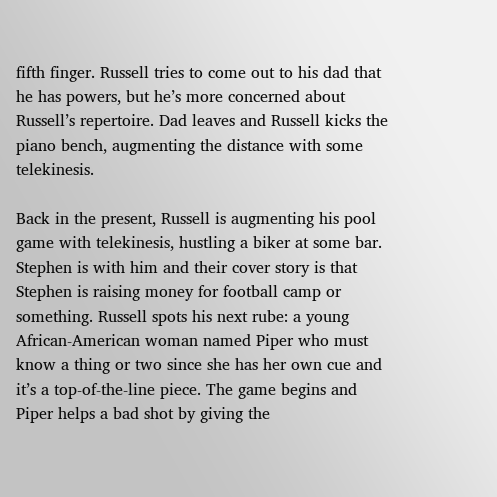fifth finger. Russell tries to come out to his dad that he has powers, but he’s more concerned about Russell’s repertoire. Dad leaves and Russell kicks the piano bench, augmenting the distance with some telekinesis.

Back in the present, Russell is augmenting his pool game with telekinesis, hustling a biker at some bar. Stephen is with him and their cover story is that Stephen is raising money for football camp or something. Russell spots his next rube: a young African-American woman named Piper who must know a thing or two since she has her own cue and it’s a top-of-the-line piece. The game begins and Piper helps a bad shot by giving the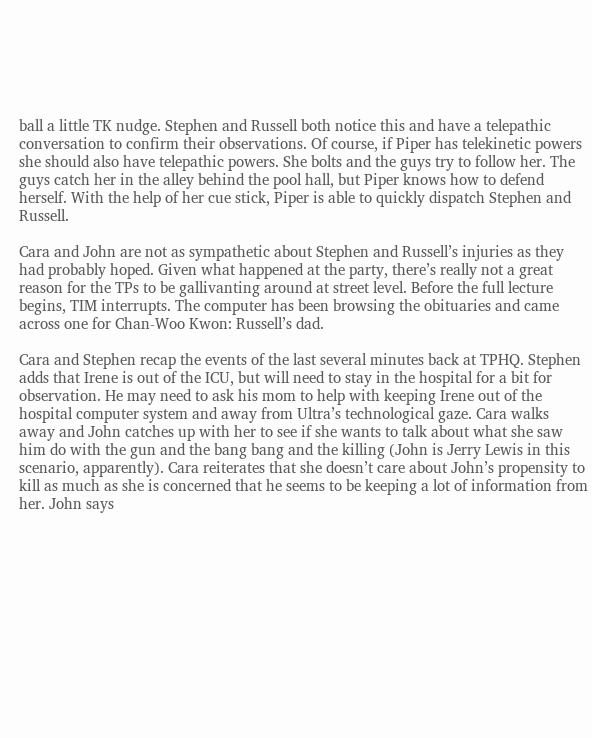ball a little TK nudge. Stephen and Russell both notice this and have a telepathic conversation to confirm their observations. Of course, if Piper has telekinetic powers she should also have telepathic powers. She bolts and the guys try to follow her. The guys catch her in the alley behind the pool hall, but Piper knows how to defend herself. With the help of her cue stick, Piper is able to quickly dispatch Stephen and Russell.

Cara and John are not as sympathetic about Stephen and Russell’s injuries as they had probably hoped. Given what happened at the party, there’s really not a great reason for the TPs to be gallivanting around at street level. Before the full lecture begins, TIM interrupts. The computer has been browsing the obituaries and came across one for Chan-Woo Kwon: Russell’s dad.

Cara and Stephen recap the events of the last several minutes back at TPHQ. Stephen adds that Irene is out of the ICU, but will need to stay in the hospital for a bit for observation. He may need to ask his mom to help with keeping Irene out of the hospital computer system and away from Ultra’s technological gaze. Cara walks away and John catches up with her to see if she wants to talk about what she saw him do with the gun and the bang bang and the killing (John is Jerry Lewis in this scenario, apparently). Cara reiterates that she doesn’t care about John’s propensity to kill as much as she is concerned that he seems to be keeping a lot of information from her. John says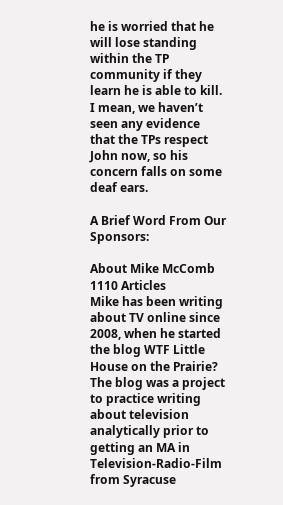he is worried that he will lose standing within the TP community if they learn he is able to kill. I mean, we haven’t seen any evidence that the TPs respect John now, so his concern falls on some deaf ears.

A Brief Word From Our Sponsors:

About Mike McComb 1110 Articles
Mike has been writing about TV online since 2008, when he started the blog WTF Little House on the Prairie? The blog was a project to practice writing about television analytically prior to getting an MA in Television-Radio-Film from Syracuse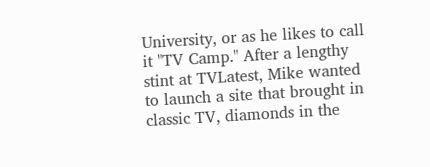University, or as he likes to call it "TV Camp." After a lengthy stint at TVLatest, Mike wanted to launch a site that brought in classic TV, diamonds in the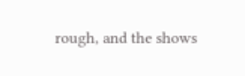rough, and the shows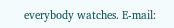everybody watches. E-mail: